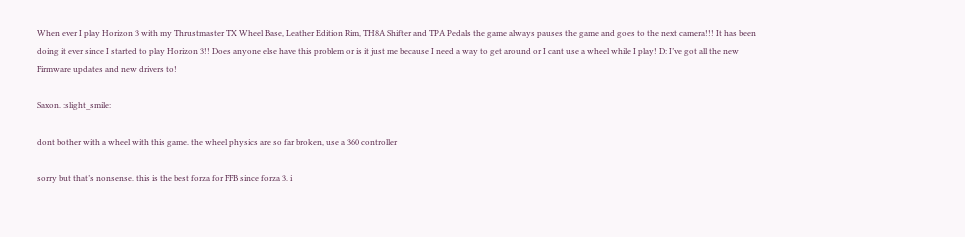When ever I play Horizon 3 with my Thrustmaster TX Wheel Base, Leather Edition Rim, TH8A Shifter and TPA Pedals the game always pauses the game and goes to the next camera!!! It has been doing it ever since I started to play Horizon 3!! Does anyone else have this problem or is it just me because I need a way to get around or I cant use a wheel while I play! D: I’ve got all the new Firmware updates and new drivers to!

Saxon. :slight_smile:

dont bother with a wheel with this game. the wheel physics are so far broken, use a 360 controller

sorry but that’s nonsense. this is the best forza for FFB since forza 3. i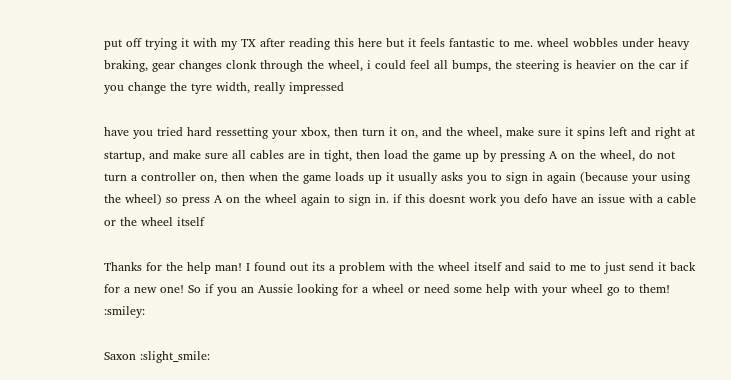put off trying it with my TX after reading this here but it feels fantastic to me. wheel wobbles under heavy braking, gear changes clonk through the wheel, i could feel all bumps, the steering is heavier on the car if you change the tyre width, really impressed

have you tried hard ressetting your xbox, then turn it on, and the wheel, make sure it spins left and right at startup, and make sure all cables are in tight, then load the game up by pressing A on the wheel, do not turn a controller on, then when the game loads up it usually asks you to sign in again (because your using the wheel) so press A on the wheel again to sign in. if this doesnt work you defo have an issue with a cable or the wheel itself

Thanks for the help man! I found out its a problem with the wheel itself and said to me to just send it back for a new one! So if you an Aussie looking for a wheel or need some help with your wheel go to them! :smiley:

Saxon :slight_smile: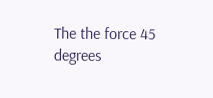The the force 45 degrees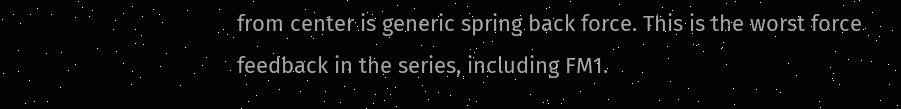from center is generic spring back force. This is the worst force feedback in the series, including FM1.